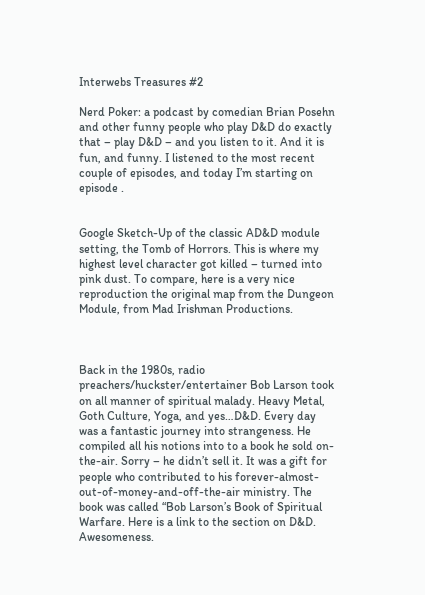Interwebs Treasures #2

Nerd Poker: a podcast by comedian Brian Posehn and other funny people who play D&D do exactly that – play D&D – and you listen to it. And it is fun, and funny. I listened to the most recent couple of episodes, and today I’m starting on episode .


Google Sketch-Up of the classic AD&D module setting, the Tomb of Horrors. This is where my highest level character got killed – turned into pink dust. To compare, here is a very nice reproduction the original map from the Dungeon Module, from Mad Irishman Productions.



Back in the 1980s, radio preachers/huckster/entertainer Bob Larson took on all manner of spiritual malady. Heavy Metal, Goth Culture, Yoga, and yes…D&D. Every day was a fantastic journey into strangeness. He compiled all his notions into to a book he sold on-the-air. Sorry – he didn’t sell it. It was a gift for people who contributed to his forever-almost-out-of-money-and-off-the-air ministry. The book was called “Bob Larson’s Book of Spiritual Warfare. Here is a link to the section on D&D. Awesomeness.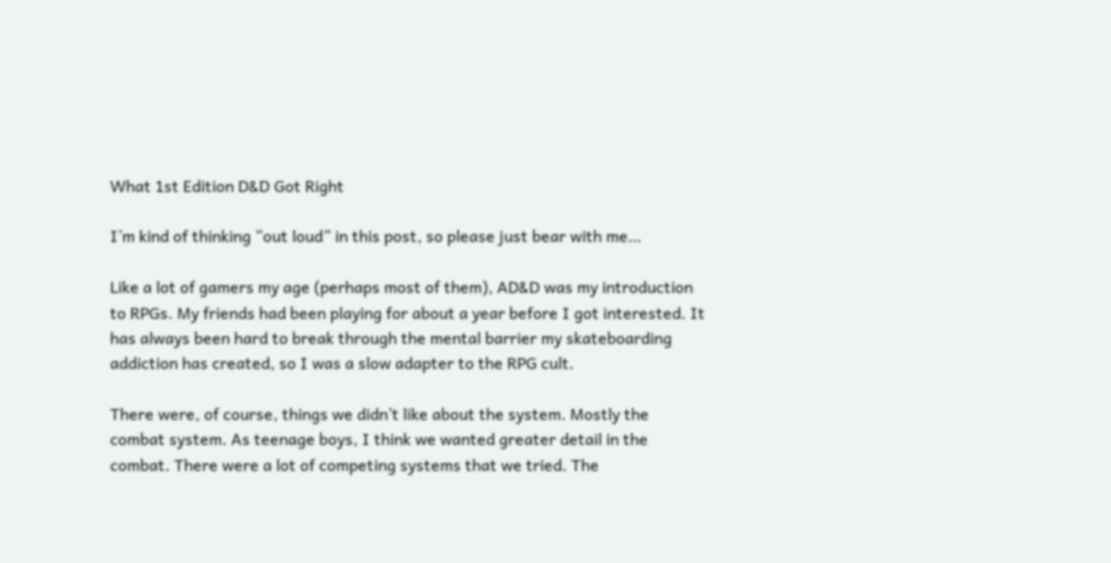What 1st Edition D&D Got Right

I’m kind of thinking “out loud” in this post, so please just bear with me…

Like a lot of gamers my age (perhaps most of them), AD&D was my introduction to RPGs. My friends had been playing for about a year before I got interested. It has always been hard to break through the mental barrier my skateboarding addiction has created, so I was a slow adapter to the RPG cult.

There were, of course, things we didn’t like about the system. Mostly the combat system. As teenage boys, I think we wanted greater detail in the combat. There were a lot of competing systems that we tried. The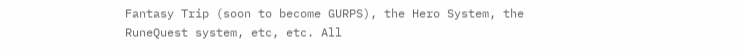Fantasy Trip (soon to become GURPS), the Hero System, the RuneQuest system, etc, etc. All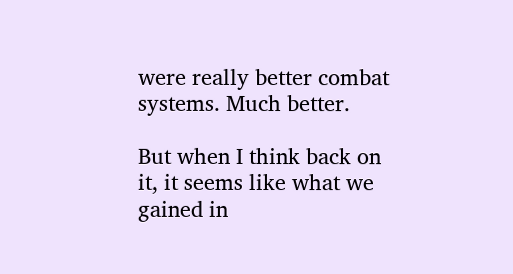were really better combat systems. Much better.

But when I think back on it, it seems like what we gained in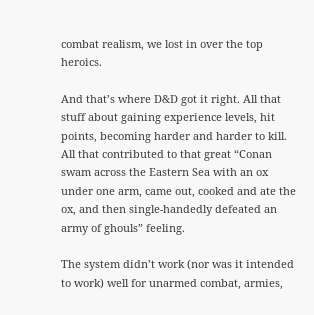combat realism, we lost in over the top heroics.

And that’s where D&D got it right. All that stuff about gaining experience levels, hit points, becoming harder and harder to kill. All that contributed to that great “Conan swam across the Eastern Sea with an ox under one arm, came out, cooked and ate the ox, and then single-handedly defeated an army of ghouls” feeling.

The system didn’t work (nor was it intended to work) well for unarmed combat, armies,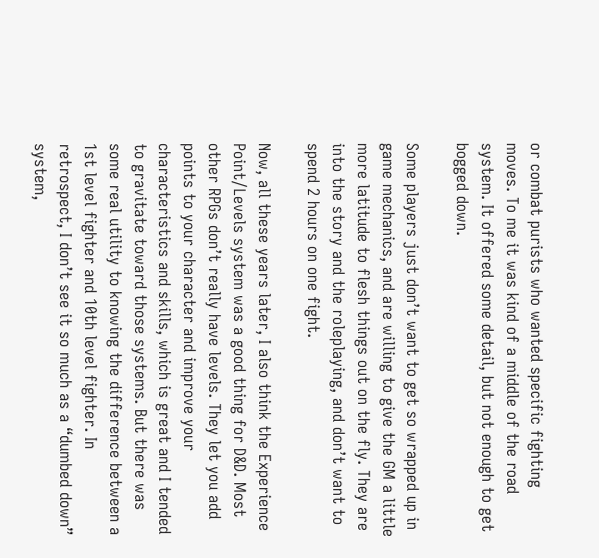or combat purists who wanted specific fighting moves. To me it was kind of a middle of the road system. It offered some detail, but not enough to get bogged down.

Some players just don’t want to get so wrapped up in game mechanics, and are willing to give the GM a little more latitude to flesh things out on the fly. They are into the story and the roleplaying, and don’t want to spend 2 hours on one fight.

Now, all these years later, I also think the Experience Point/Levels system was a good thing for D&D. Most other RPGs don’t really have levels. They let you add points to your character and improve your characteristics and skills, which is great and I tended to gravitate toward those systems. But there was some real utility to knowing the difference between a 1st level fighter and 10th level fighter. In retrospect, I don’t see it so much as a “dumbed down” system,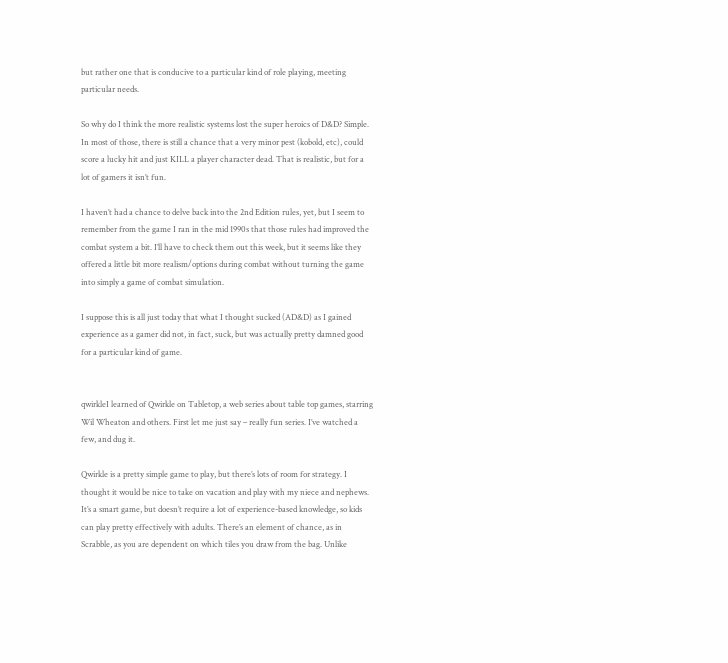but rather one that is conducive to a particular kind of role playing, meeting particular needs.

So why do I think the more realistic systems lost the super heroics of D&D? Simple. In most of those, there is still a chance that a very minor pest (kobold, etc), could score a lucky hit and just KILL a player character dead. That is realistic, but for a lot of gamers it isn’t fun.

I haven’t had a chance to delve back into the 2nd Edition rules, yet, but I seem to remember from the game I ran in the mid 1990s that those rules had improved the combat system a bit. I’ll have to check them out this week, but it seems like they offered a little bit more realism/options during combat without turning the game into simply a game of combat simulation.

I suppose this is all just today that what I thought sucked (AD&D) as I gained experience as a gamer did not, in fact, suck, but was actually pretty damned good for a particular kind of game.


qwirkleI learned of Qwirkle on Tabletop, a web series about table top games, starring Wil Wheaton and others. First let me just say – really fun series. I’ve watched a few, and dug it.

Qwirkle is a pretty simple game to play, but there’s lots of room for strategy. I thought it would be nice to take on vacation and play with my niece and nephews. It’s a smart game, but doesn’t require a lot of experience-based knowledge, so kids can play pretty effectively with adults. There’s an element of chance, as in Scrabble, as you are dependent on which tiles you draw from the bag. Unlike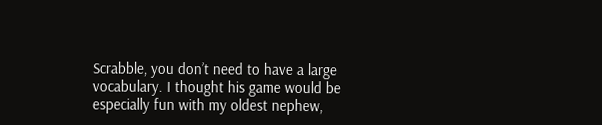Scrabble, you don’t need to have a large vocabulary. I thought his game would be especially fun with my oldest nephew,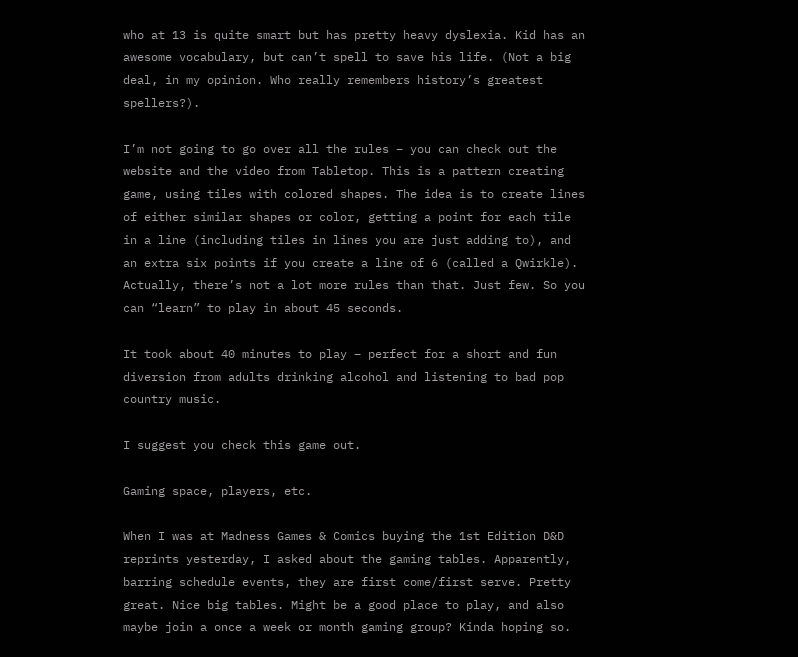who at 13 is quite smart but has pretty heavy dyslexia. Kid has an awesome vocabulary, but can’t spell to save his life. (Not a big deal, in my opinion. Who really remembers history’s greatest spellers?).

I’m not going to go over all the rules – you can check out the website and the video from Tabletop. This is a pattern creating game, using tiles with colored shapes. The idea is to create lines of either similar shapes or color, getting a point for each tile in a line (including tiles in lines you are just adding to), and an extra six points if you create a line of 6 (called a Qwirkle). Actually, there’s not a lot more rules than that. Just few. So you can “learn” to play in about 45 seconds.

It took about 40 minutes to play – perfect for a short and fun diversion from adults drinking alcohol and listening to bad pop country music.

I suggest you check this game out.

Gaming space, players, etc.

When I was at Madness Games & Comics buying the 1st Edition D&D reprints yesterday, I asked about the gaming tables. Apparently, barring schedule events, they are first come/first serve. Pretty great. Nice big tables. Might be a good place to play, and also maybe join a once a week or month gaming group? Kinda hoping so.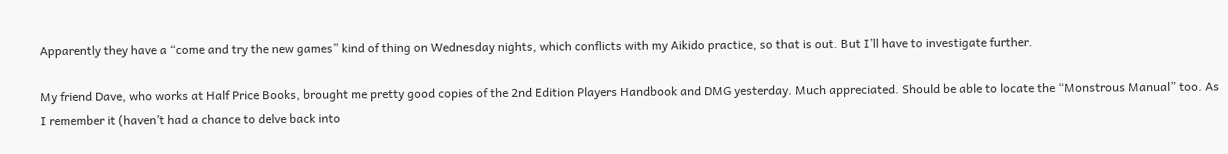Apparently they have a “come and try the new games” kind of thing on Wednesday nights, which conflicts with my Aikido practice, so that is out. But I’ll have to investigate further.

My friend Dave, who works at Half Price Books, brought me pretty good copies of the 2nd Edition Players Handbook and DMG yesterday. Much appreciated. Should be able to locate the “Monstrous Manual” too. As I remember it (haven’t had a chance to delve back into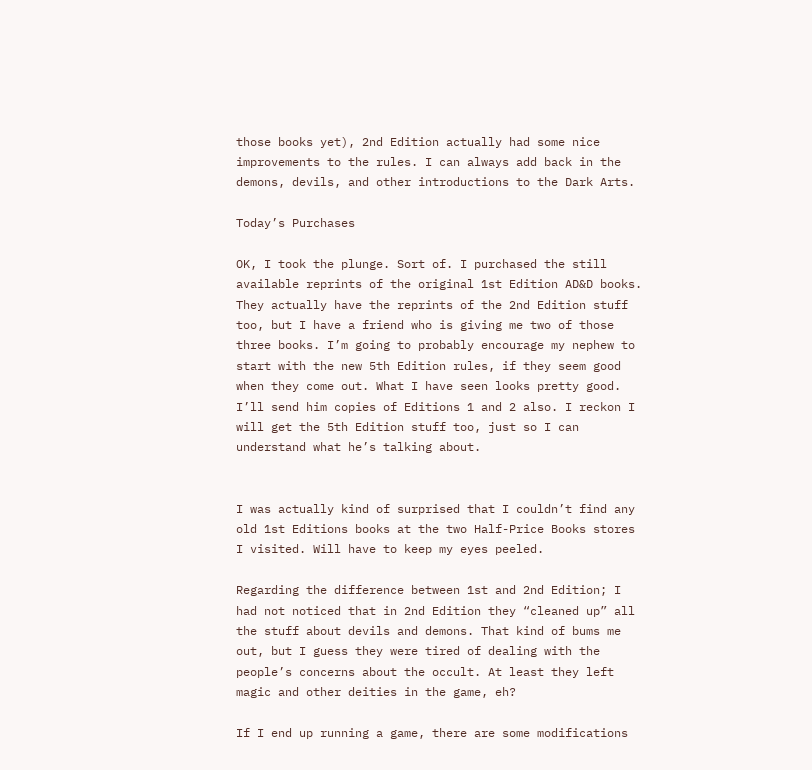those books yet), 2nd Edition actually had some nice improvements to the rules. I can always add back in the demons, devils, and other introductions to the Dark Arts.

Today’s Purchases

OK, I took the plunge. Sort of. I purchased the still available reprints of the original 1st Edition AD&D books.  They actually have the reprints of the 2nd Edition stuff too, but I have a friend who is giving me two of those three books. I’m going to probably encourage my nephew to start with the new 5th Edition rules, if they seem good when they come out. What I have seen looks pretty good. I’ll send him copies of Editions 1 and 2 also. I reckon I will get the 5th Edition stuff too, just so I can understand what he’s talking about.


I was actually kind of surprised that I couldn’t find any old 1st Editions books at the two Half-Price Books stores I visited. Will have to keep my eyes peeled.

Regarding the difference between 1st and 2nd Edition; I had not noticed that in 2nd Edition they “cleaned up” all the stuff about devils and demons. That kind of bums me out, but I guess they were tired of dealing with the people’s concerns about the occult. At least they left magic and other deities in the game, eh?

If I end up running a game, there are some modifications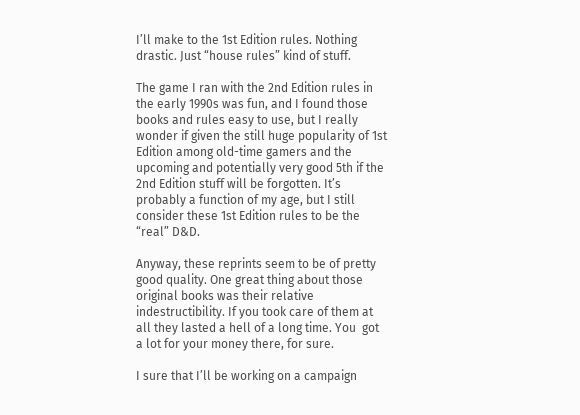I’ll make to the 1st Edition rules. Nothing drastic. Just “house rules” kind of stuff.

The game I ran with the 2nd Edition rules in the early 1990s was fun, and I found those books and rules easy to use, but I really wonder if given the still huge popularity of 1st Edition among old-time gamers and the upcoming and potentially very good 5th if the 2nd Edition stuff will be forgotten. It’s probably a function of my age, but I still consider these 1st Edition rules to be the “real” D&D.

Anyway, these reprints seem to be of pretty good quality. One great thing about those original books was their relative indestructibility. If you took care of them at all they lasted a hell of a long time. You  got a lot for your money there, for sure.

I sure that I’ll be working on a campaign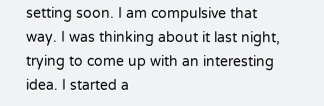setting soon. I am compulsive that way. I was thinking about it last night, trying to come up with an interesting idea. I started a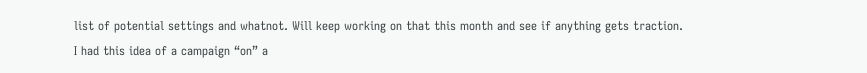list of potential settings and whatnot. Will keep working on that this month and see if anything gets traction. I had this idea of a campaign “on” a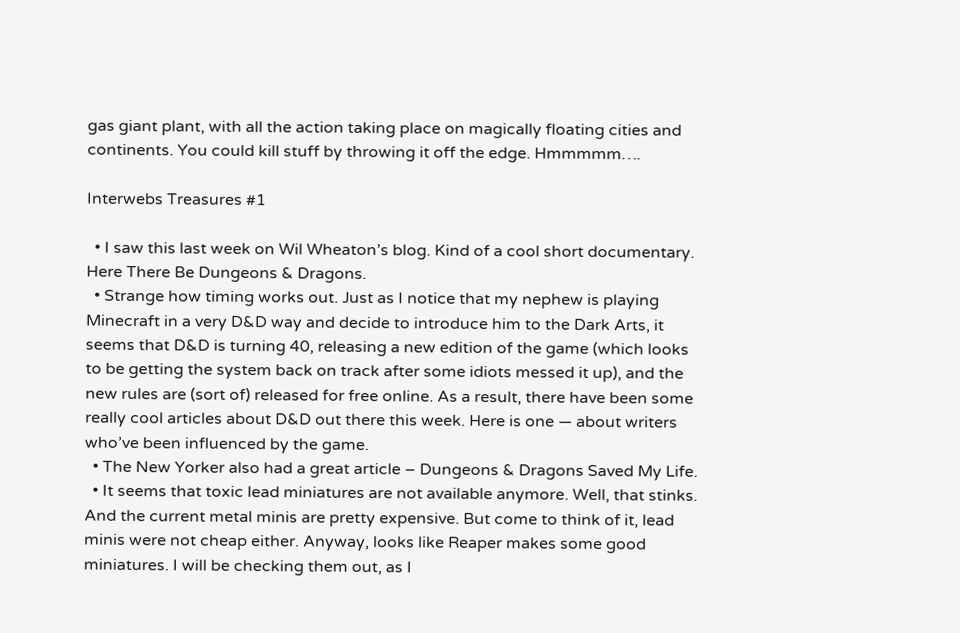gas giant plant, with all the action taking place on magically floating cities and continents. You could kill stuff by throwing it off the edge. Hmmmmm….

Interwebs Treasures #1

  • I saw this last week on Wil Wheaton’s blog. Kind of a cool short documentary. Here There Be Dungeons & Dragons.
  • Strange how timing works out. Just as I notice that my nephew is playing Minecraft in a very D&D way and decide to introduce him to the Dark Arts, it seems that D&D is turning 40, releasing a new edition of the game (which looks to be getting the system back on track after some idiots messed it up), and the new rules are (sort of) released for free online. As a result, there have been some really cool articles about D&D out there this week. Here is one — about writers who’ve been influenced by the game.
  • The New Yorker also had a great article – Dungeons & Dragons Saved My Life.
  • It seems that toxic lead miniatures are not available anymore. Well, that stinks. And the current metal minis are pretty expensive. But come to think of it, lead minis were not cheap either. Anyway, looks like Reaper makes some good miniatures. I will be checking them out, as I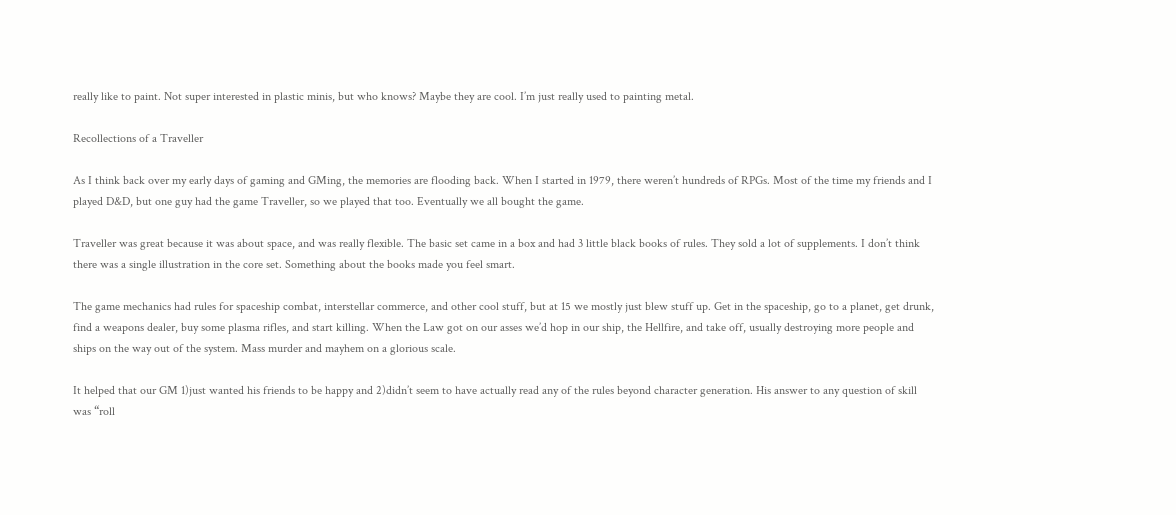really like to paint. Not super interested in plastic minis, but who knows? Maybe they are cool. I’m just really used to painting metal.

Recollections of a Traveller

As I think back over my early days of gaming and GMing, the memories are flooding back. When I started in 1979, there weren’t hundreds of RPGs. Most of the time my friends and I played D&D, but one guy had the game Traveller, so we played that too. Eventually we all bought the game.

Traveller was great because it was about space, and was really flexible. The basic set came in a box and had 3 little black books of rules. They sold a lot of supplements. I don’t think there was a single illustration in the core set. Something about the books made you feel smart.

The game mechanics had rules for spaceship combat, interstellar commerce, and other cool stuff, but at 15 we mostly just blew stuff up. Get in the spaceship, go to a planet, get drunk, find a weapons dealer, buy some plasma rifles, and start killing. When the Law got on our asses we’d hop in our ship, the Hellfire, and take off, usually destroying more people and ships on the way out of the system. Mass murder and mayhem on a glorious scale.

It helped that our GM 1)just wanted his friends to be happy and 2)didn’t seem to have actually read any of the rules beyond character generation. His answer to any question of skill was “roll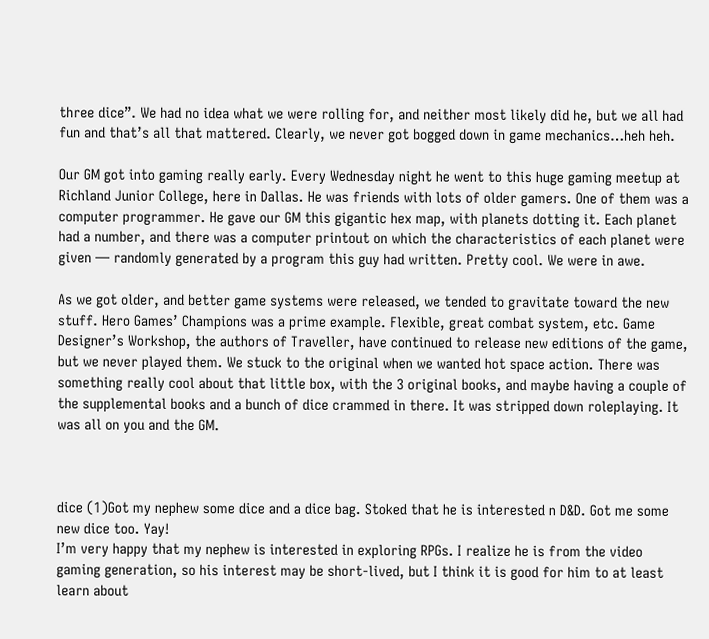three dice”. We had no idea what we were rolling for, and neither most likely did he, but we all had fun and that’s all that mattered. Clearly, we never got bogged down in game mechanics…heh heh.

Our GM got into gaming really early. Every Wednesday night he went to this huge gaming meetup at Richland Junior College, here in Dallas. He was friends with lots of older gamers. One of them was a computer programmer. He gave our GM this gigantic hex map, with planets dotting it. Each planet had a number, and there was a computer printout on which the characteristics of each planet were given — randomly generated by a program this guy had written. Pretty cool. We were in awe.

As we got older, and better game systems were released, we tended to gravitate toward the new stuff. Hero Games’ Champions was a prime example. Flexible, great combat system, etc. Game Designer’s Workshop, the authors of Traveller, have continued to release new editions of the game, but we never played them. We stuck to the original when we wanted hot space action. There was something really cool about that little box, with the 3 original books, and maybe having a couple of the supplemental books and a bunch of dice crammed in there. It was stripped down roleplaying. It was all on you and the GM.



dice (1)Got my nephew some dice and a dice bag. Stoked that he is interested n D&D. Got me some new dice too. Yay!
I’m very happy that my nephew is interested in exploring RPGs. I realize he is from the video gaming generation, so his interest may be short-lived, but I think it is good for him to at least learn about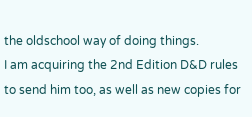the oldschool way of doing things.
I am acquiring the 2nd Edition D&D rules to send him too, as well as new copies for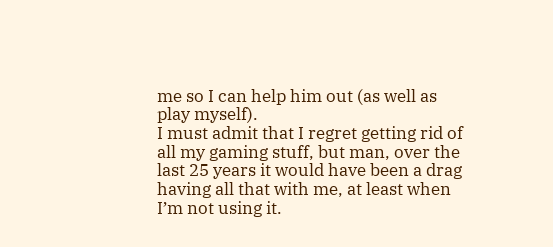me so I can help him out (as well as play myself).
I must admit that I regret getting rid of all my gaming stuff, but man, over the last 25 years it would have been a drag having all that with me, at least when I’m not using it.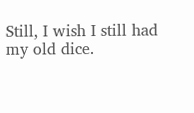Still, I wish I still had my old dice.